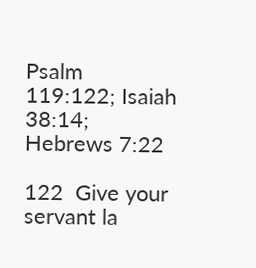Psalm 119:122; Isaiah 38:14; Hebrews 7:22

122  Give your servant la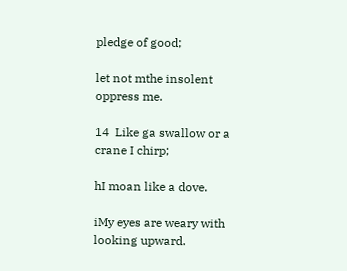pledge of good;

let not mthe insolent oppress me.

14  Like ga swallow or a crane I chirp;

hI moan like a dove.

iMy eyes are weary with looking upward.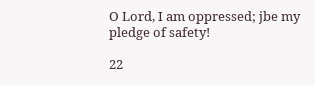O Lord, I am oppressed; jbe my pledge of safety!

22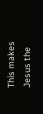This makes Jesus the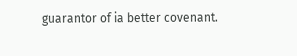guarantor of ia better covenant.